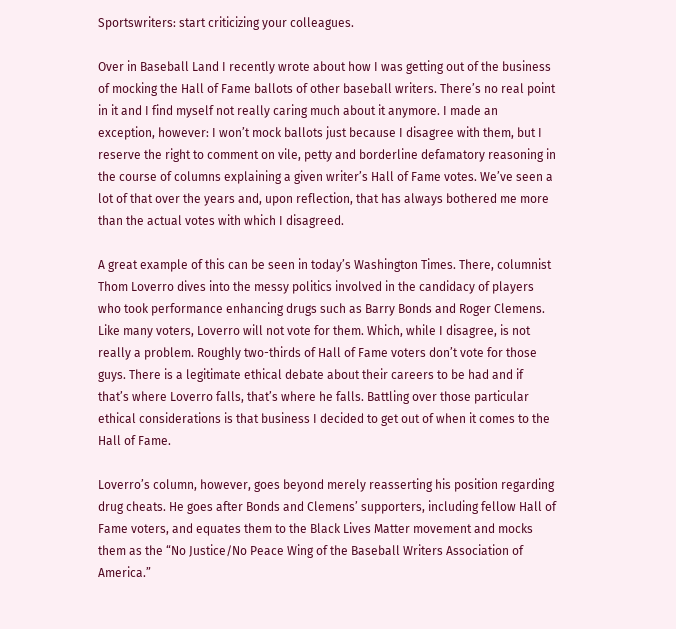Sportswriters: start criticizing your colleagues.

Over in Baseball Land I recently wrote about how I was getting out of the business of mocking the Hall of Fame ballots of other baseball writers. There’s no real point in it and I find myself not really caring much about it anymore. I made an exception, however: I won’t mock ballots just because I disagree with them, but I reserve the right to comment on vile, petty and borderline defamatory reasoning in the course of columns explaining a given writer’s Hall of Fame votes. We’ve seen a lot of that over the years and, upon reflection, that has always bothered me more than the actual votes with which I disagreed.

A great example of this can be seen in today’s Washington Times. There, columnist Thom Loverro dives into the messy politics involved in the candidacy of players who took performance enhancing drugs such as Barry Bonds and Roger Clemens. Like many voters, Loverro will not vote for them. Which, while I disagree, is not really a problem. Roughly two-thirds of Hall of Fame voters don’t vote for those guys. There is a legitimate ethical debate about their careers to be had and if that’s where Loverro falls, that’s where he falls. Battling over those particular ethical considerations is that business I decided to get out of when it comes to the Hall of Fame.

Loverro’s column, however, goes beyond merely reasserting his position regarding drug cheats. He goes after Bonds and Clemens’ supporters, including fellow Hall of Fame voters, and equates them to the Black Lives Matter movement and mocks them as the “No Justice/No Peace Wing of the Baseball Writers Association of America.”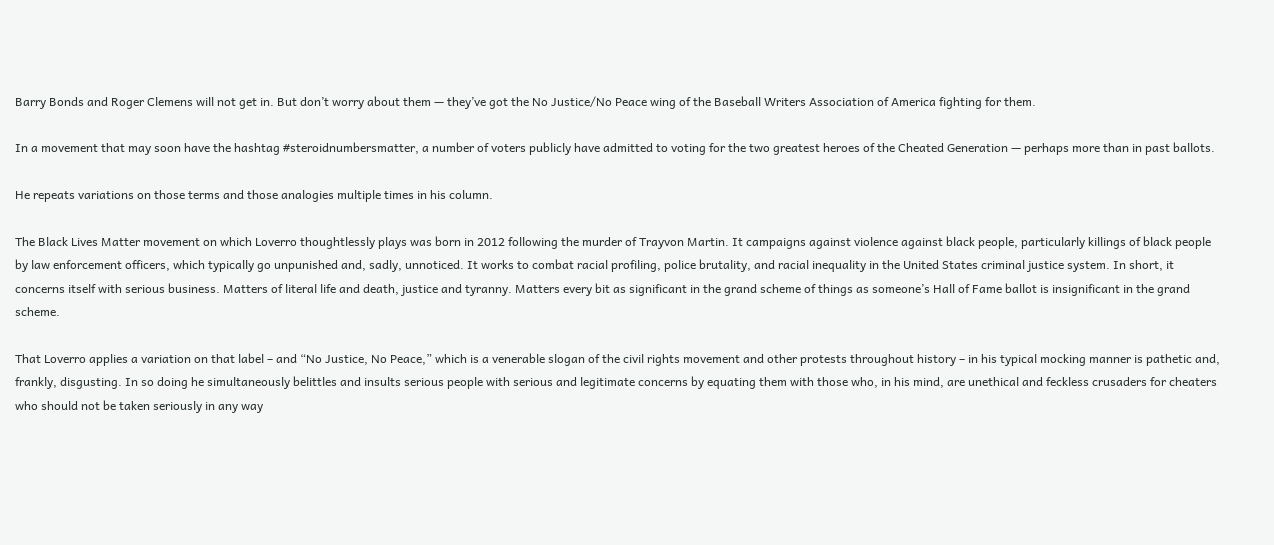Barry Bonds and Roger Clemens will not get in. But don’t worry about them — they’ve got the No Justice/No Peace wing of the Baseball Writers Association of America fighting for them.

In a movement that may soon have the hashtag #steroidnumbersmatter, a number of voters publicly have admitted to voting for the two greatest heroes of the Cheated Generation — perhaps more than in past ballots.

He repeats variations on those terms and those analogies multiple times in his column.

The Black Lives Matter movement on which Loverro thoughtlessly plays was born in 2012 following the murder of Trayvon Martin. It campaigns against violence against black people, particularly killings of black people by law enforcement officers, which typically go unpunished and, sadly, unnoticed. It works to combat racial profiling, police brutality, and racial inequality in the United States criminal justice system. In short, it concerns itself with serious business. Matters of literal life and death, justice and tyranny. Matters every bit as significant in the grand scheme of things as someone’s Hall of Fame ballot is insignificant in the grand scheme.

That Loverro applies a variation on that label – and “No Justice, No Peace,” which is a venerable slogan of the civil rights movement and other protests throughout history – in his typical mocking manner is pathetic and, frankly, disgusting. In so doing he simultaneously belittles and insults serious people with serious and legitimate concerns by equating them with those who, in his mind, are unethical and feckless crusaders for cheaters who should not be taken seriously in any way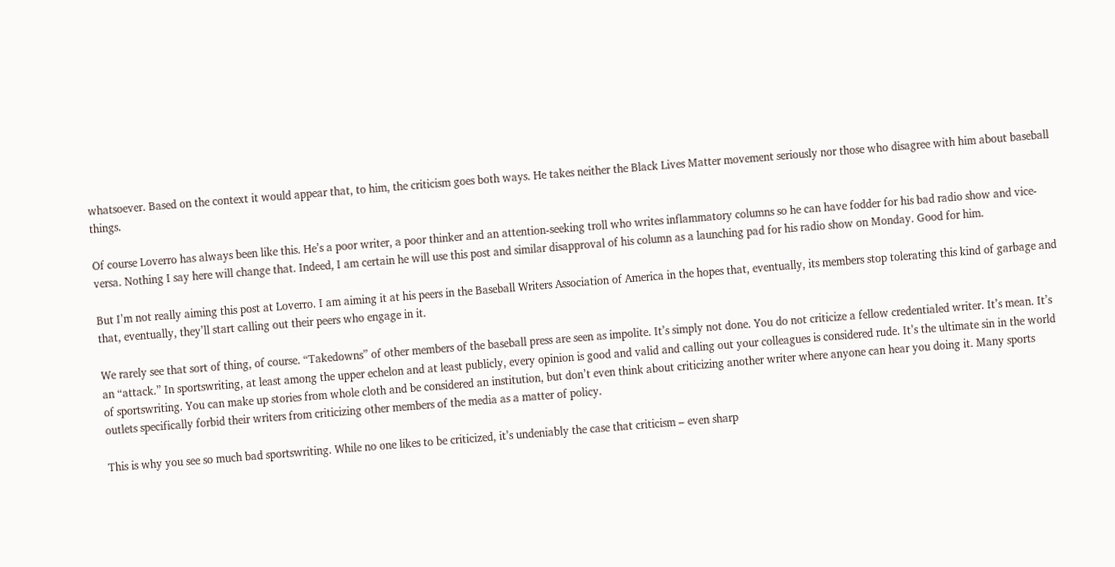whatsoever. Based on the context it would appear that, to him, the criticism goes both ways. He takes neither the Black Lives Matter movement seriously nor those who disagree with him about baseball things.

Of course Loverro has always been like this. He’s a poor writer, a poor thinker and an attention-seeking troll who writes inflammatory columns so he can have fodder for his bad radio show and vice-versa. Nothing I say here will change that. Indeed, I am certain he will use this post and similar disapproval of his column as a launching pad for his radio show on Monday. Good for him.

But I’m not really aiming this post at Loverro. I am aiming it at his peers in the Baseball Writers Association of America in the hopes that, eventually, its members stop tolerating this kind of garbage and that, eventually, they’ll start calling out their peers who engage in it.

We rarely see that sort of thing, of course. “Takedowns” of other members of the baseball press are seen as impolite. It’s simply not done. You do not criticize a fellow credentialed writer. It’s mean. It’s an “attack.” In sportswriting, at least among the upper echelon and at least publicly, every opinion is good and valid and calling out your colleagues is considered rude. It’s the ultimate sin in the world of sportswriting. You can make up stories from whole cloth and be considered an institution, but don’t even think about criticizing another writer where anyone can hear you doing it. Many sports outlets specifically forbid their writers from criticizing other members of the media as a matter of policy.

This is why you see so much bad sportswriting. While no one likes to be criticized, it’s undeniably the case that criticism – even sharp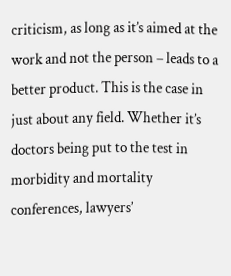criticism, as long as it’s aimed at the work and not the person – leads to a better product. This is the case in just about any field. Whether it’s doctors being put to the test in morbidity and mortality conferences, lawyers’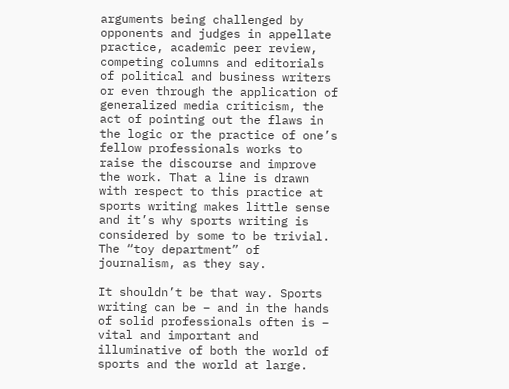arguments being challenged by opponents and judges in appellate practice, academic peer review, competing columns and editorials of political and business writers or even through the application of generalized media criticism, the act of pointing out the flaws in the logic or the practice of one’s fellow professionals works to raise the discourse and improve the work. That a line is drawn with respect to this practice at sports writing makes little sense and it’s why sports writing is considered by some to be trivial. The “toy department” of journalism, as they say.

It shouldn’t be that way. Sports writing can be – and in the hands of solid professionals often is – vital and important and illuminative of both the world of sports and the world at large.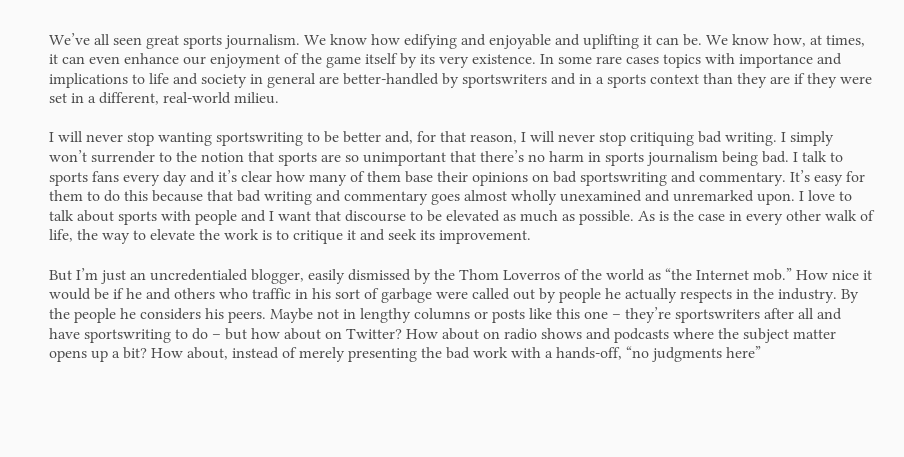We’ve all seen great sports journalism. We know how edifying and enjoyable and uplifting it can be. We know how, at times, it can even enhance our enjoyment of the game itself by its very existence. In some rare cases topics with importance and implications to life and society in general are better-handled by sportswriters and in a sports context than they are if they were set in a different, real-world milieu.

I will never stop wanting sportswriting to be better and, for that reason, I will never stop critiquing bad writing. I simply won’t surrender to the notion that sports are so unimportant that there’s no harm in sports journalism being bad. I talk to sports fans every day and it’s clear how many of them base their opinions on bad sportswriting and commentary. It’s easy for them to do this because that bad writing and commentary goes almost wholly unexamined and unremarked upon. I love to talk about sports with people and I want that discourse to be elevated as much as possible. As is the case in every other walk of life, the way to elevate the work is to critique it and seek its improvement.

But I’m just an uncredentialed blogger, easily dismissed by the Thom Loverros of the world as “the Internet mob.” How nice it would be if he and others who traffic in his sort of garbage were called out by people he actually respects in the industry. By the people he considers his peers. Maybe not in lengthy columns or posts like this one – they’re sportswriters after all and have sportswriting to do – but how about on Twitter? How about on radio shows and podcasts where the subject matter opens up a bit? How about, instead of merely presenting the bad work with a hands-off, “no judgments here”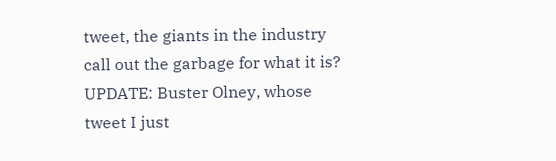tweet, the giants in the industry call out the garbage for what it is? UPDATE: Buster Olney, whose tweet I just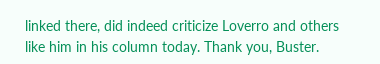linked there, did indeed criticize Loverro and others like him in his column today. Thank you, Buster.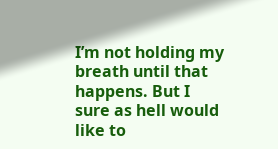I’m not holding my breath until that happens. But I sure as hell would like to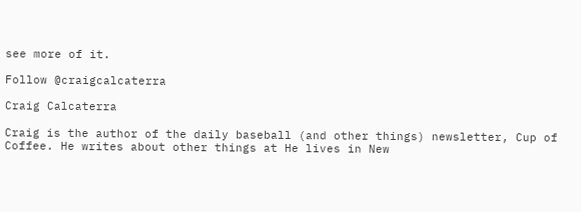see more of it.

Follow @craigcalcaterra

Craig Calcaterra

Craig is the author of the daily baseball (and other things) newsletter, Cup of Coffee. He writes about other things at He lives in New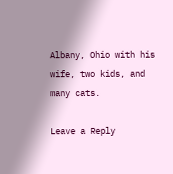Albany, Ohio with his wife, two kids, and many cats.

Leave a Reply